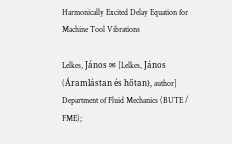Harmonically Excited Delay Equation for Machine Tool Vibrations

Lelkes, János ✉ [Lelkes, János (Áramlástan és hőtan), author] Department of Fluid Mechanics (BUTE / FME);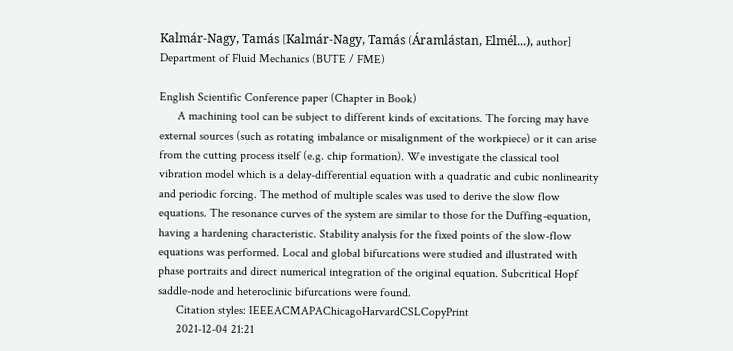Kalmár-Nagy, Tamás [Kalmár-Nagy, Tamás (Áramlástan, Elmél...), author] Department of Fluid Mechanics (BUTE / FME)

English Scientific Conference paper (Chapter in Book)
      A machining tool can be subject to different kinds of excitations. The forcing may have external sources (such as rotating imbalance or misalignment of the workpiece) or it can arise from the cutting process itself (e.g. chip formation). We investigate the classical tool vibration model which is a delay-differential equation with a quadratic and cubic nonlinearity and periodic forcing. The method of multiple scales was used to derive the slow flow equations. The resonance curves of the system are similar to those for the Duffing-equation, having a hardening characteristic. Stability analysis for the fixed points of the slow-flow equations was performed. Local and global bifurcations were studied and illustrated with phase portraits and direct numerical integration of the original equation. Subcritical Hopf saddle-node and heteroclinic bifurcations were found.
      Citation styles: IEEEACMAPAChicagoHarvardCSLCopyPrint
      2021-12-04 21:21